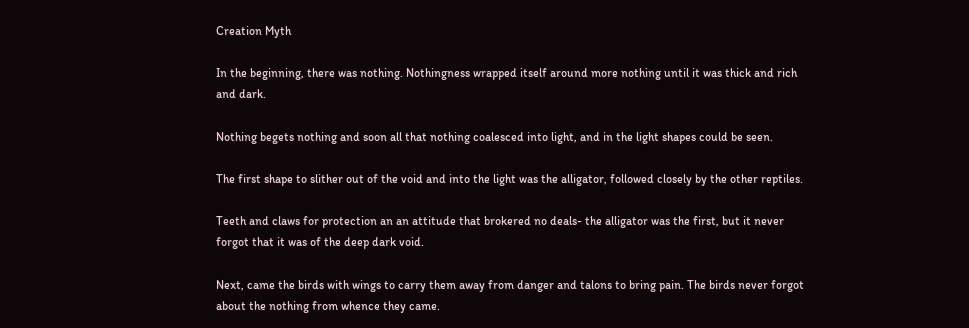Creation Myth

In the beginning, there was nothing. Nothingness wrapped itself around more nothing until it was thick and rich and dark.

Nothing begets nothing and soon all that nothing coalesced into light, and in the light shapes could be seen.

The first shape to slither out of the void and into the light was the alligator, followed closely by the other reptiles.

Teeth and claws for protection an an attitude that brokered no deals- the alligator was the first, but it never forgot that it was of the deep dark void.

Next, came the birds with wings to carry them away from danger and talons to bring pain. The birds never forgot about the nothing from whence they came.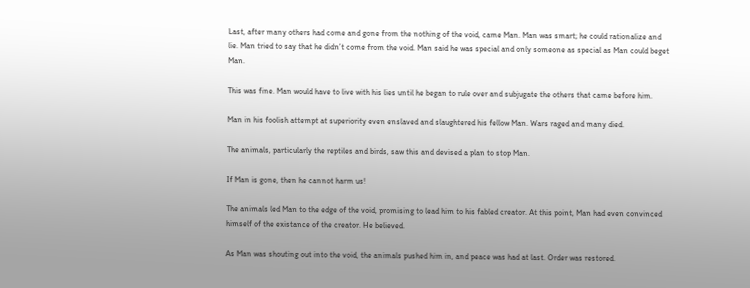Last, after many others had come and gone from the nothing of the void, came Man. Man was smart; he could rationalize and lie. Man tried to say that he didn’t come from the void. Man said he was special and only someone as special as Man could beget Man.

This was fine. Man would have to live with his lies until he began to rule over and subjugate the others that came before him.

Man in his foolish attempt at superiority even enslaved and slaughtered his fellow Man. Wars raged and many died.

The animals, particularly the reptiles and birds, saw this and devised a plan to stop Man.

If Man is gone, then he cannot harm us!

The animals led Man to the edge of the void, promising to lead him to his fabled creator. At this point, Man had even convinced himself of the existance of the creator. He believed.

As Man was shouting out into the void, the animals pushed him in, and peace was had at last. Order was restored.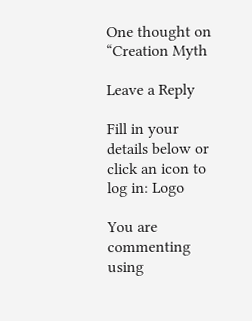One thought on “Creation Myth

Leave a Reply

Fill in your details below or click an icon to log in: Logo

You are commenting using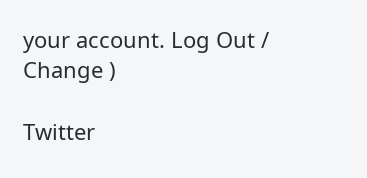your account. Log Out /  Change )

Twitter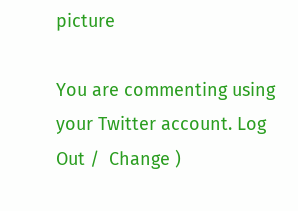picture

You are commenting using your Twitter account. Log Out /  Change )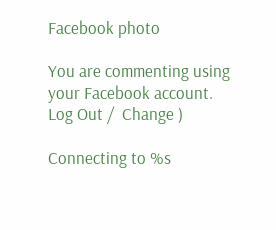Facebook photo

You are commenting using your Facebook account. Log Out /  Change )

Connecting to %s